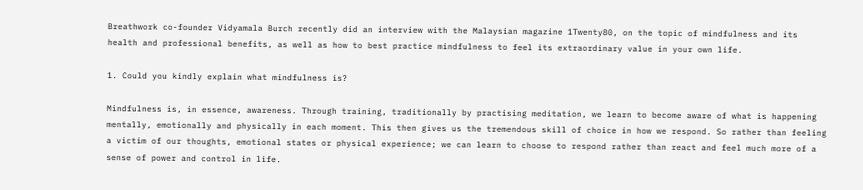Breathwork co-founder Vidyamala Burch recently did an interview with the Malaysian magazine 1Twenty80, on the topic of mindfulness and its health and professional benefits, as well as how to best practice mindfulness to feel its extraordinary value in your own life.

1. Could you kindly explain what mindfulness is?

Mindfulness is, in essence, awareness. Through training, traditionally by practising meditation, we learn to become aware of what is happening mentally, emotionally and physically in each moment. This then gives us the tremendous skill of choice in how we respond. So rather than feeling a victim of our thoughts, emotional states or physical experience; we can learn to choose to respond rather than react and feel much more of a sense of power and control in life.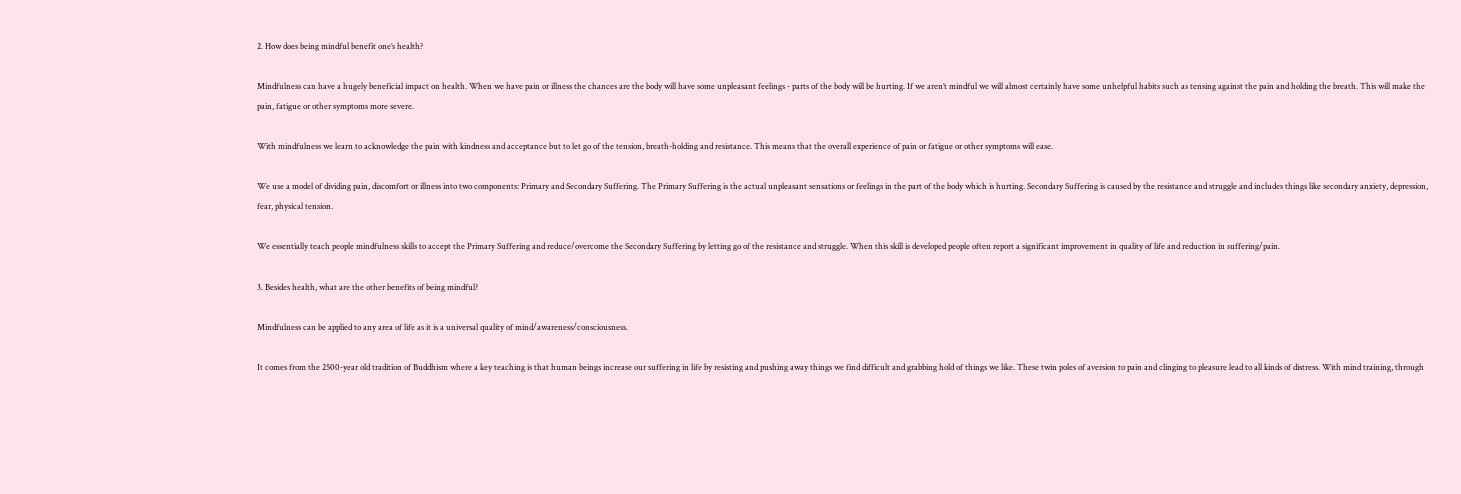2. How does being mindful benefit one’s health?

Mindfulness can have a hugely beneficial impact on health. When we have pain or illness the chances are the body will have some unpleasant feelings - parts of the body will be hurting. If we aren’t mindful we will almost certainly have some unhelpful habits such as tensing against the pain and holding the breath. This will make the pain, fatigue or other symptoms more severe.

With mindfulness we learn to acknowledge the pain with kindness and acceptance but to let go of the tension, breath-holding and resistance. This means that the overall experience of pain or fatigue or other symptoms will ease.

We use a model of dividing pain, discomfort or illness into two components: Primary and Secondary Suffering. The Primary Suffering is the actual unpleasant sensations or feelings in the part of the body which is hurting. Secondary Suffering is caused by the resistance and struggle and includes things like secondary anxiety, depression, fear, physical tension.

We essentially teach people mindfulness skills to accept the Primary Suffering and reduce/overcome the Secondary Suffering by letting go of the resistance and struggle. When this skill is developed people often report a significant improvement in quality of life and reduction in suffering/pain.

3. Besides health, what are the other benefits of being mindful?

Mindfulness can be applied to any area of life as it is a universal quality of mind/awareness/consciousness.

It comes from the 2500-year old tradition of Buddhism where a key teaching is that human beings increase our suffering in life by resisting and pushing away things we find difficult and grabbing hold of things we like. These twin poles of aversion to pain and clinging to pleasure lead to all kinds of distress. With mind training, through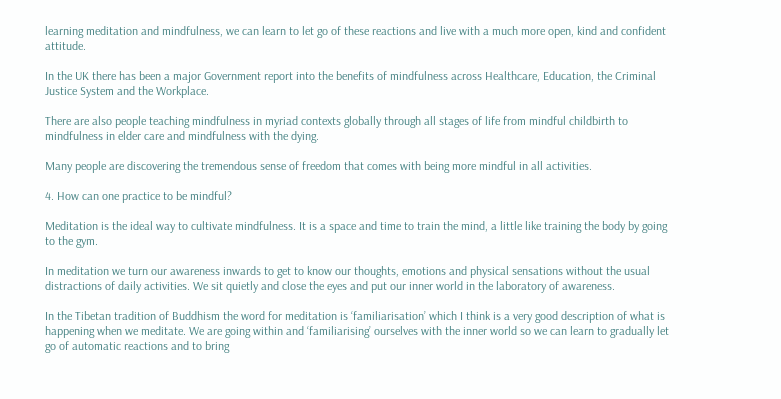learning meditation and mindfulness, we can learn to let go of these reactions and live with a much more open, kind and confident attitude.

In the UK there has been a major Government report into the benefits of mindfulness across Healthcare, Education, the Criminal Justice System and the Workplace.

There are also people teaching mindfulness in myriad contexts globally through all stages of life from mindful childbirth to mindfulness in elder care and mindfulness with the dying.

Many people are discovering the tremendous sense of freedom that comes with being more mindful in all activities.

4. How can one practice to be mindful?

Meditation is the ideal way to cultivate mindfulness. It is a space and time to train the mind, a little like training the body by going to the gym.

In meditation we turn our awareness inwards to get to know our thoughts, emotions and physical sensations without the usual distractions of daily activities. We sit quietly and close the eyes and put our inner world in the laboratory of awareness.

In the Tibetan tradition of Buddhism the word for meditation is ‘familiarisation’ which I think is a very good description of what is happening when we meditate. We are going within and ‘familiarising’ ourselves with the inner world so we can learn to gradually let go of automatic reactions and to bring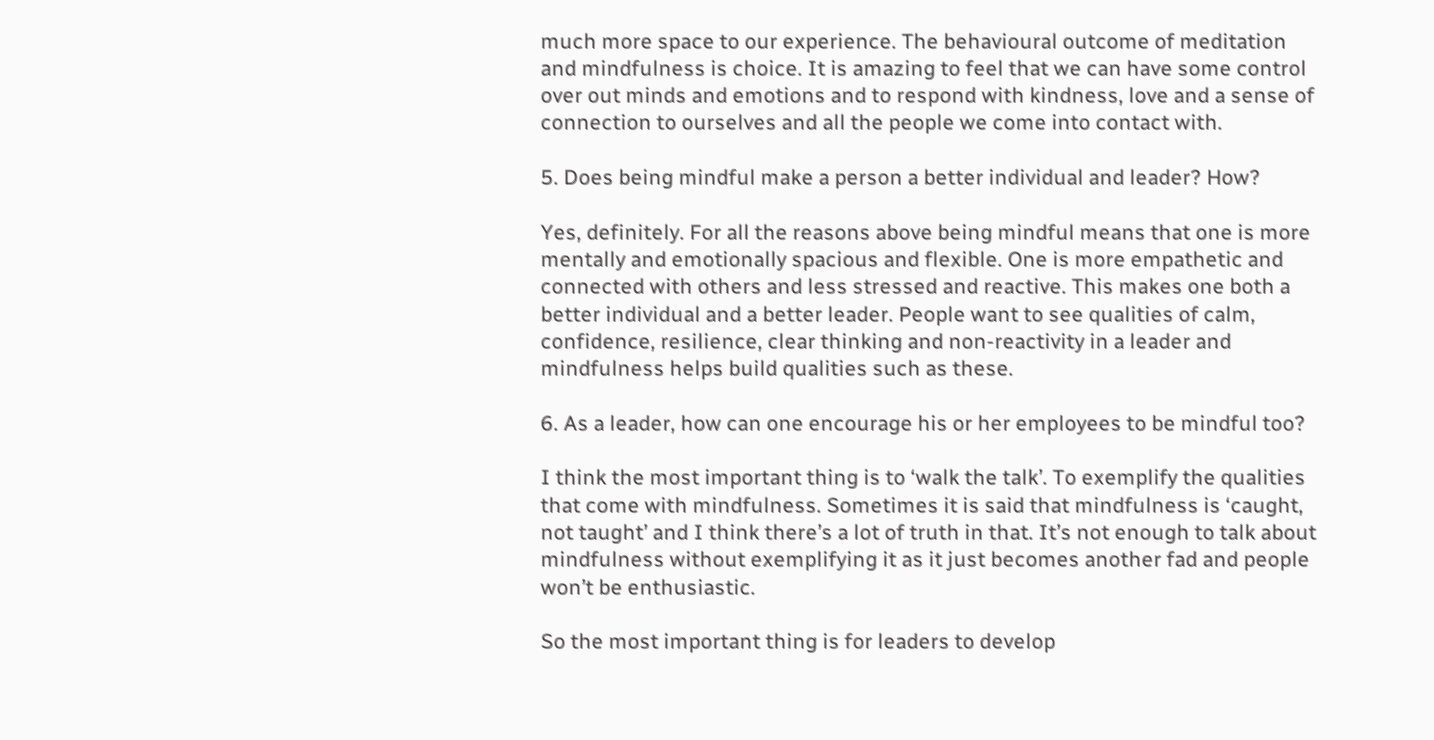much more space to our experience. The behavioural outcome of meditation and mindfulness is choice. It is amazing to feel that we can have some control over out minds and emotions and to respond with kindness, love and a sense of connection to ourselves and all the people we come into contact with.

5. Does being mindful make a person a better individual and leader? How?

Yes, definitely. For all the reasons above being mindful means that one is more mentally and emotionally spacious and flexible. One is more empathetic and connected with others and less stressed and reactive. This makes one both a better individual and a better leader. People want to see qualities of calm, confidence, resilience, clear thinking and non-reactivity in a leader and mindfulness helps build qualities such as these.

6. As a leader, how can one encourage his or her employees to be mindful too?

I think the most important thing is to ‘walk the talk’. To exemplify the qualities that come with mindfulness. Sometimes it is said that mindfulness is ‘caught, not taught’ and I think there’s a lot of truth in that. It’s not enough to talk about mindfulness without exemplifying it as it just becomes another fad and people won’t be enthusiastic.

So the most important thing is for leaders to develop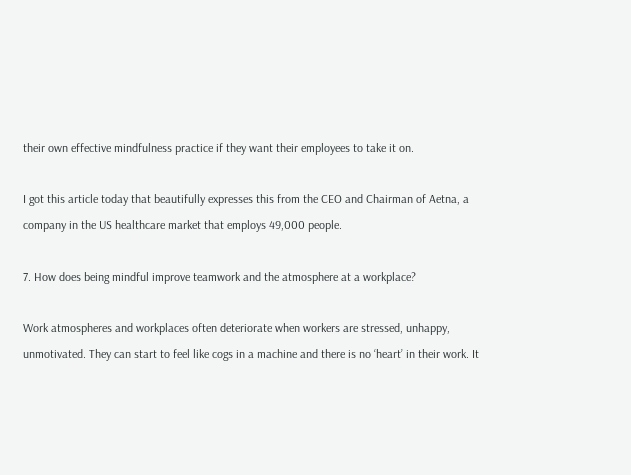their own effective mindfulness practice if they want their employees to take it on.

I got this article today that beautifully expresses this from the CEO and Chairman of Aetna, a company in the US healthcare market that employs 49,000 people.

7. How does being mindful improve teamwork and the atmosphere at a workplace?

Work atmospheres and workplaces often deteriorate when workers are stressed, unhappy, unmotivated. They can start to feel like cogs in a machine and there is no ‘heart’ in their work. It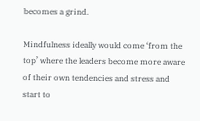becomes a grind.

Mindfulness ideally would come ‘from the top’ where the leaders become more aware of their own tendencies and stress and start to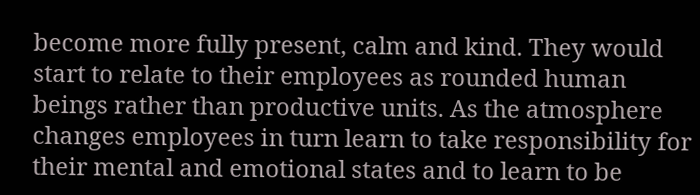become more fully present, calm and kind. They would start to relate to their employees as rounded human beings rather than productive units. As the atmosphere changes employees in turn learn to take responsibility for their mental and emotional states and to learn to be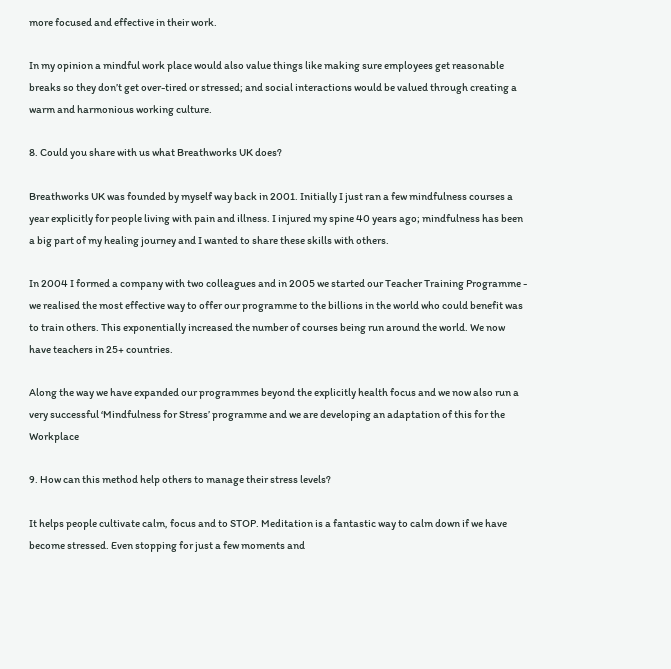more focused and effective in their work.

In my opinion a mindful work place would also value things like making sure employees get reasonable breaks so they don’t get over-tired or stressed; and social interactions would be valued through creating a warm and harmonious working culture.

8. Could you share with us what Breathworks UK does?

Breathworks UK was founded by myself way back in 2001. Initially I just ran a few mindfulness courses a year explicitly for people living with pain and illness. I injured my spine 40 years ago; mindfulness has been a big part of my healing journey and I wanted to share these skills with others.

In 2004 I formed a company with two colleagues and in 2005 we started our Teacher Training Programme - we realised the most effective way to offer our programme to the billions in the world who could benefit was to train others. This exponentially increased the number of courses being run around the world. We now have teachers in 25+ countries.

Along the way we have expanded our programmes beyond the explicitly health focus and we now also run a very successful ‘Mindfulness for Stress’ programme and we are developing an adaptation of this for the Workplace

9. How can this method help others to manage their stress levels?

It helps people cultivate calm, focus and to STOP. Meditation is a fantastic way to calm down if we have become stressed. Even stopping for just a few moments and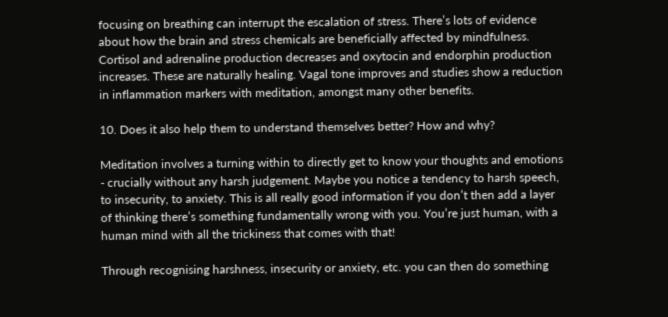focusing on breathing can interrupt the escalation of stress. There’s lots of evidence about how the brain and stress chemicals are beneficially affected by mindfulness. Cortisol and adrenaline production decreases and oxytocin and endorphin production increases. These are naturally healing. Vagal tone improves and studies show a reduction in inflammation markers with meditation, amongst many other benefits.

10. Does it also help them to understand themselves better? How and why?

Meditation involves a turning within to directly get to know your thoughts and emotions - crucially without any harsh judgement. Maybe you notice a tendency to harsh speech, to insecurity, to anxiety. This is all really good information if you don’t then add a layer of thinking there’s something fundamentally wrong with you. You’re just human, with a human mind with all the trickiness that comes with that!

Through recognising harshness, insecurity or anxiety, etc. you can then do something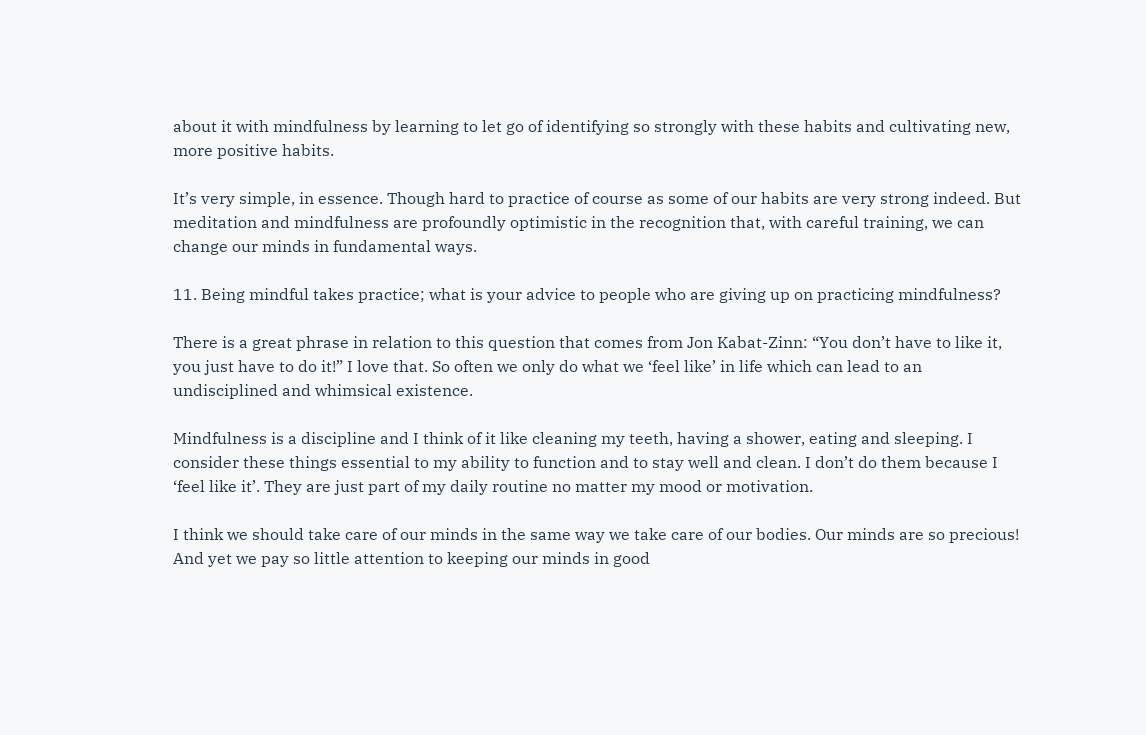about it with mindfulness by learning to let go of identifying so strongly with these habits and cultivating new, more positive habits.

It’s very simple, in essence. Though hard to practice of course as some of our habits are very strong indeed. But meditation and mindfulness are profoundly optimistic in the recognition that, with careful training, we can change our minds in fundamental ways.

11. Being mindful takes practice; what is your advice to people who are giving up on practicing mindfulness?

There is a great phrase in relation to this question that comes from Jon Kabat-Zinn: “You don’t have to like it, you just have to do it!” I love that. So often we only do what we ‘feel like’ in life which can lead to an undisciplined and whimsical existence.

Mindfulness is a discipline and I think of it like cleaning my teeth, having a shower, eating and sleeping. I consider these things essential to my ability to function and to stay well and clean. I don’t do them because I ‘feel like it’. They are just part of my daily routine no matter my mood or motivation.

I think we should take care of our minds in the same way we take care of our bodies. Our minds are so precious! And yet we pay so little attention to keeping our minds in good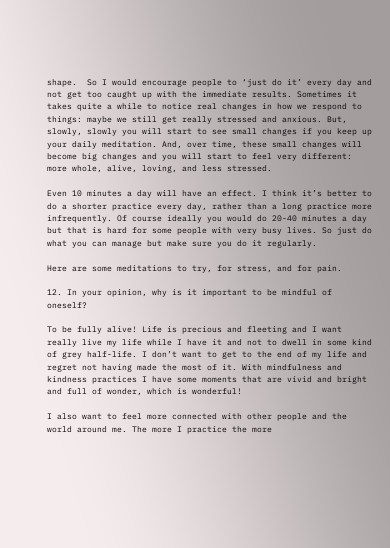shape.  So I would encourage people to ‘just do it’ every day and not get too caught up with the immediate results. Sometimes it takes quite a while to notice real changes in how we respond to things: maybe we still get really stressed and anxious. But, slowly, slowly you will start to see small changes if you keep up your daily meditation. And, over time, these small changes will become big changes and you will start to feel very different: more whole, alive, loving, and less stressed.

Even 10 minutes a day will have an effect. I think it’s better to do a shorter practice every day, rather than a long practice more infrequently. Of course ideally you would do 20-40 minutes a day but that is hard for some people with very busy lives. So just do what you can manage but make sure you do it regularly.

Here are some meditations to try, for stress, and for pain.

12. In your opinion, why is it important to be mindful of oneself?

To be fully alive! Life is precious and fleeting and I want really live my life while I have it and not to dwell in some kind of grey half-life. I don’t want to get to the end of my life and regret not having made the most of it. With mindfulness and kindness practices I have some moments that are vivid and bright and full of wonder, which is wonderful!

I also want to feel more connected with other people and the world around me. The more I practice the more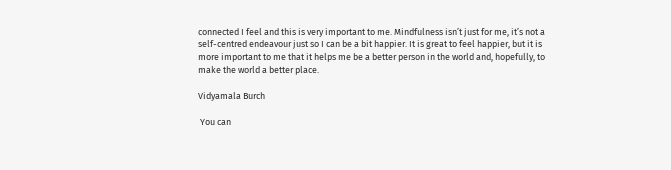connected I feel and this is very important to me. Mindfulness isn’t just for me, it’s not a self-centred endeavour just so I can be a bit happier. It is great to feel happier, but it is more important to me that it helps me be a better person in the world and, hopefully, to make the world a better place.

Vidyamala Burch

 You can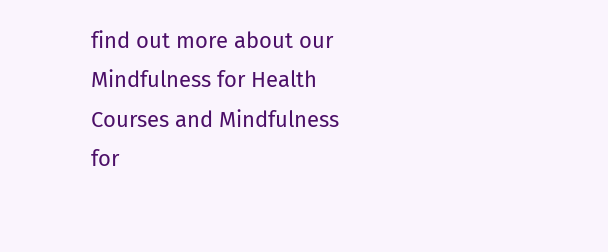find out more about our Mindfulness for Health Courses and Mindfulness for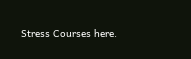Stress Courses here.